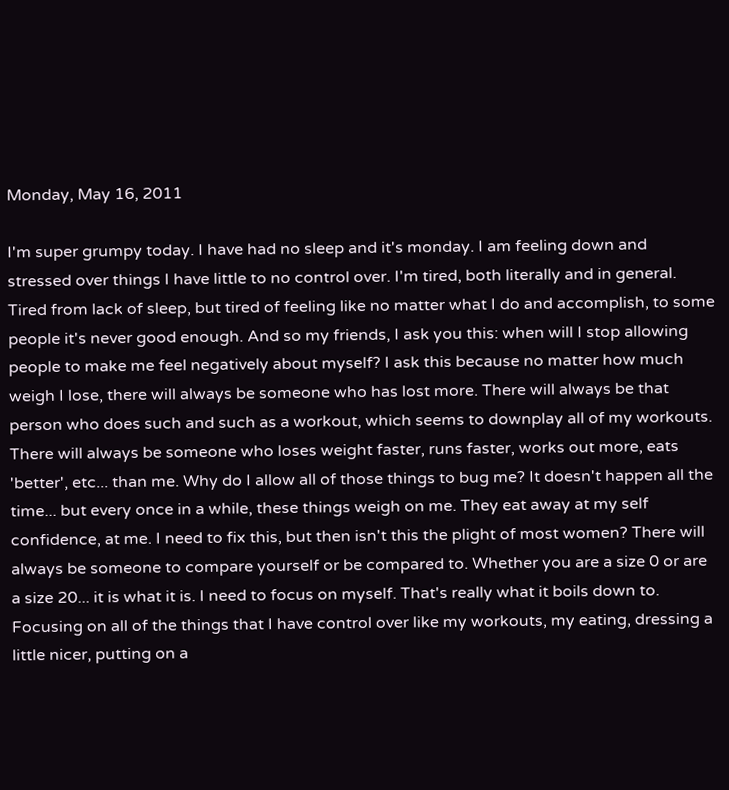Monday, May 16, 2011

I'm super grumpy today. I have had no sleep and it's monday. I am feeling down and stressed over things I have little to no control over. I'm tired, both literally and in general. Tired from lack of sleep, but tired of feeling like no matter what I do and accomplish, to some people it's never good enough. And so my friends, I ask you this: when will I stop allowing people to make me feel negatively about myself? I ask this because no matter how much weigh I lose, there will always be someone who has lost more. There will always be that person who does such and such as a workout, which seems to downplay all of my workouts. There will always be someone who loses weight faster, runs faster, works out more, eats 'better', etc... than me. Why do I allow all of those things to bug me? It doesn't happen all the time... but every once in a while, these things weigh on me. They eat away at my self confidence, at me. I need to fix this, but then isn't this the plight of most women? There will always be someone to compare yourself or be compared to. Whether you are a size 0 or are a size 20... it is what it is. I need to focus on myself. That's really what it boils down to. Focusing on all of the things that I have control over like my workouts, my eating, dressing a little nicer, putting on a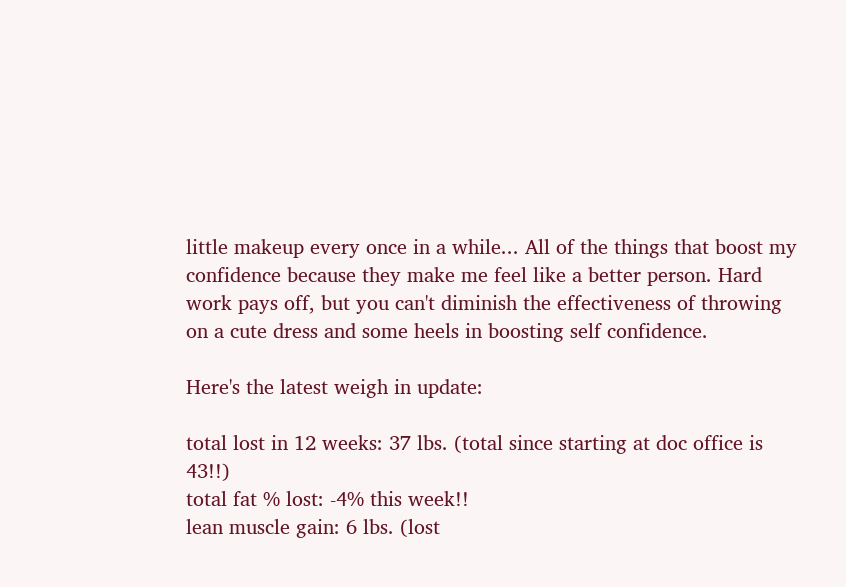little makeup every once in a while... All of the things that boost my confidence because they make me feel like a better person. Hard work pays off, but you can't diminish the effectiveness of throwing on a cute dress and some heels in boosting self confidence.

Here's the latest weigh in update:

total lost in 12 weeks: 37 lbs. (total since starting at doc office is 43!!)
total fat % lost: -4% this week!!
lean muscle gain: 6 lbs. (lost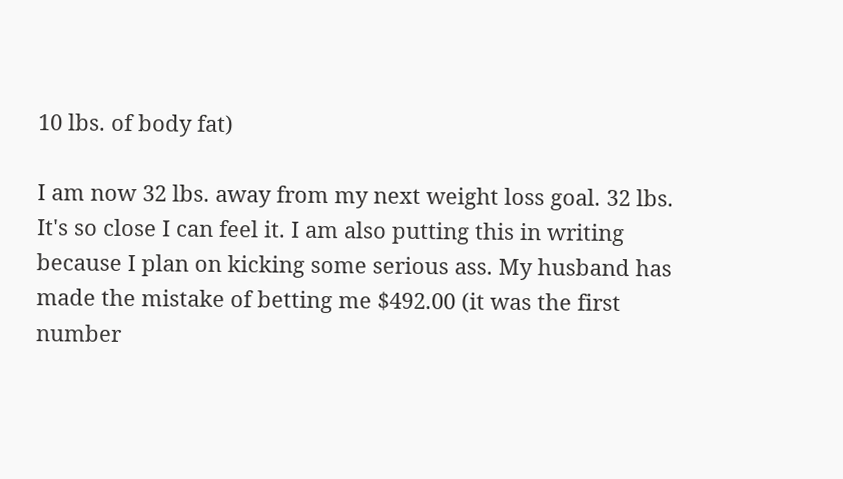10 lbs. of body fat)

I am now 32 lbs. away from my next weight loss goal. 32 lbs. It's so close I can feel it. I am also putting this in writing because I plan on kicking some serious ass. My husband has made the mistake of betting me $492.00 (it was the first number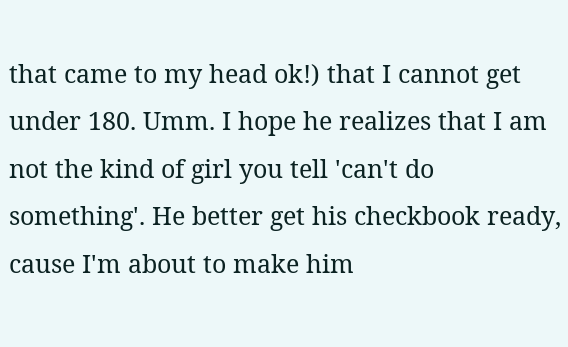that came to my head ok!) that I cannot get under 180. Umm. I hope he realizes that I am not the kind of girl you tell 'can't do something'. He better get his checkbook ready, cause I'm about to make him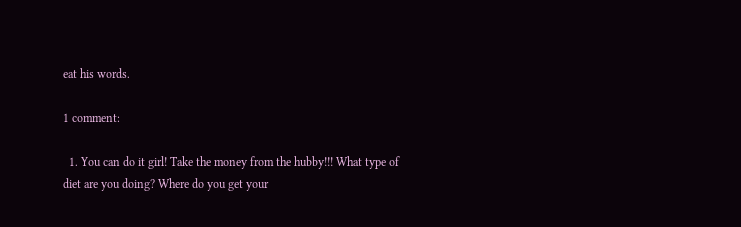eat his words.

1 comment:

  1. You can do it girl! Take the money from the hubby!!! What type of diet are you doing? Where do you get your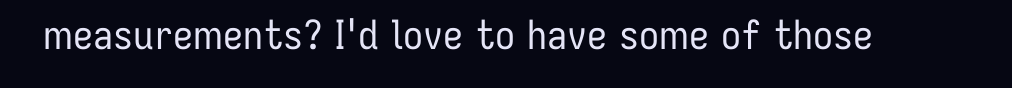measurements? I'd love to have some of those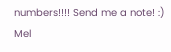numbers!!!! Send me a note! :) Mel